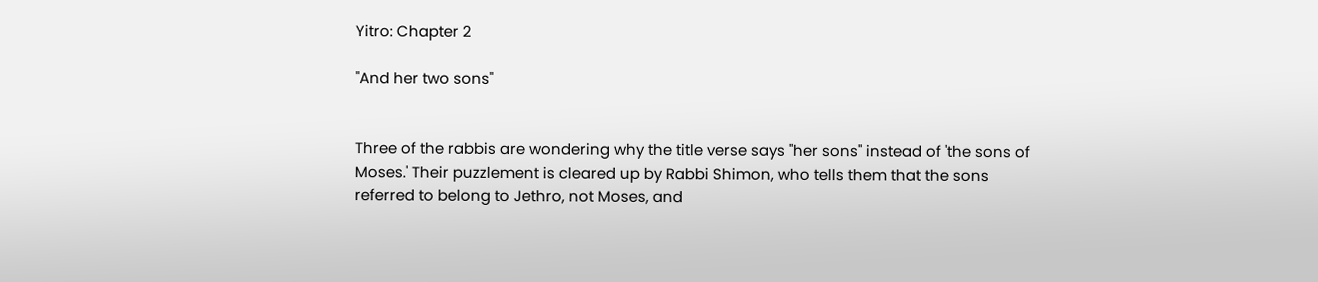Yitro: Chapter 2

"And her two sons"


Three of the rabbis are wondering why the title verse says "her sons" instead of 'the sons of Moses.' Their puzzlement is cleared up by Rabbi Shimon, who tells them that the sons referred to belong to Jethro, not Moses, and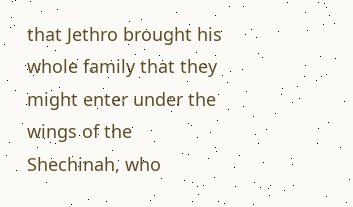that Jethro brought his whole family that they might enter under the wings of the Shechinah, who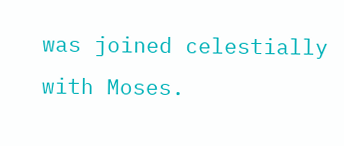was joined celestially with Moses.